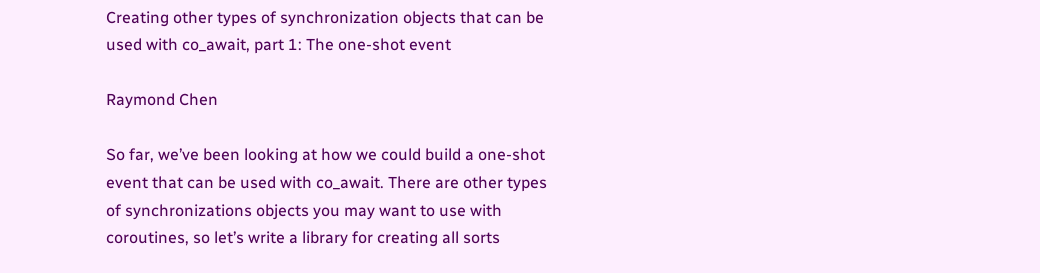Creating other types of synchronization objects that can be used with co_await, part 1: The one-shot event

Raymond Chen

So far, we’ve been looking at how we could build a one-shot event that can be used with co_await. There are other types of synchronizations objects you may want to use with coroutines, so let’s write a library for creating all sorts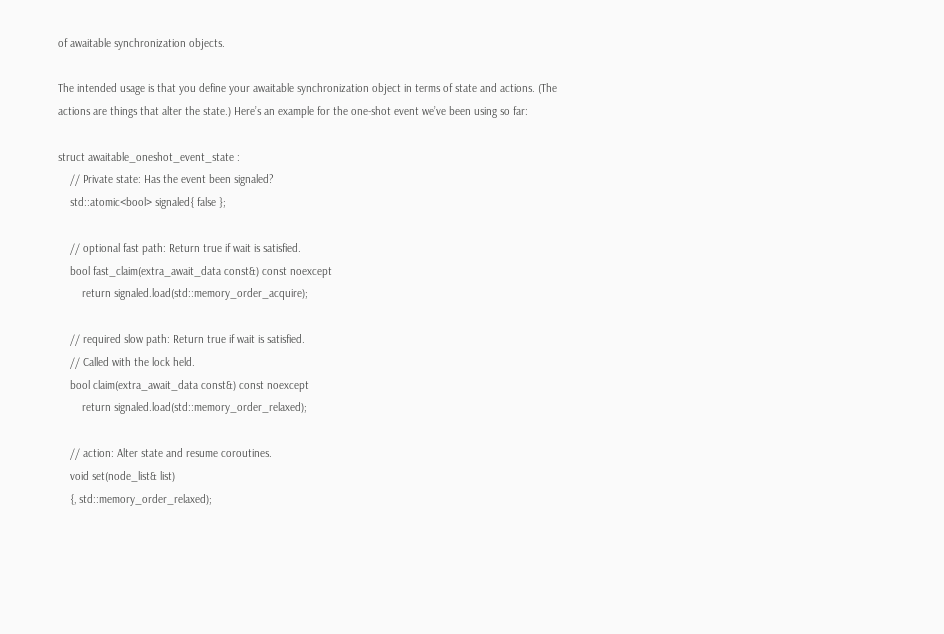of awaitable synchronization objects.

The intended usage is that you define your awaitable synchronization object in terms of state and actions. (The actions are things that alter the state.) Here’s an example for the one-shot event we’ve been using so far:

struct awaitable_oneshot_event_state :
    // Private state: Has the event been signaled?
    std::atomic<bool> signaled{ false };

    // optional fast path: Return true if wait is satisfied.
    bool fast_claim(extra_await_data const&) const noexcept
        return signaled.load(std::memory_order_acquire);

    // required slow path: Return true if wait is satisfied.
    // Called with the lock held.
    bool claim(extra_await_data const&) const noexcept
        return signaled.load(std::memory_order_relaxed);

    // action: Alter state and resume coroutines.
    void set(node_list& list)
    {, std::memory_order_relaxed);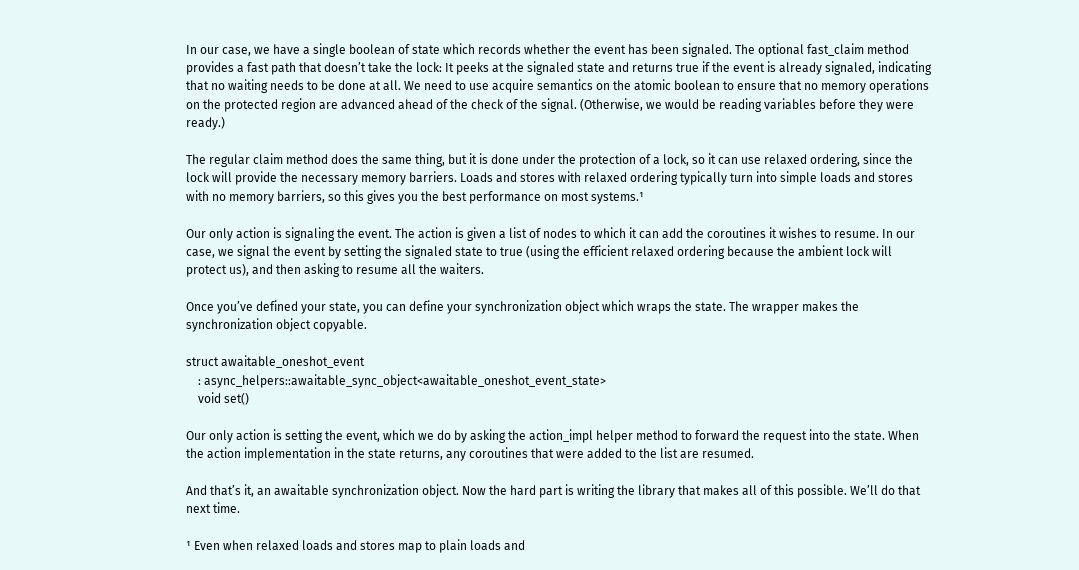In our case, we have a single boolean of state which records whether the event has been signaled. The optional fast_claim method provides a fast path that doesn’t take the lock: It peeks at the signaled state and returns true if the event is already signaled, indicating that no waiting needs to be done at all. We need to use acquire semantics on the atomic boolean to ensure that no memory operations on the protected region are advanced ahead of the check of the signal. (Otherwise, we would be reading variables before they were ready.)

The regular claim method does the same thing, but it is done under the protection of a lock, so it can use relaxed ordering, since the lock will provide the necessary memory barriers. Loads and stores with relaxed ordering typically turn into simple loads and stores with no memory barriers, so this gives you the best performance on most systems.¹

Our only action is signaling the event. The action is given a list of nodes to which it can add the coroutines it wishes to resume. In our case, we signal the event by setting the signaled state to true (using the efficient relaxed ordering because the ambient lock will protect us), and then asking to resume all the waiters.

Once you’ve defined your state, you can define your synchronization object which wraps the state. The wrapper makes the synchronization object copyable.

struct awaitable_oneshot_event
    : async_helpers::awaitable_sync_object<awaitable_oneshot_event_state>
    void set()

Our only action is setting the event, which we do by asking the action_impl helper method to forward the request into the state. When the action implementation in the state returns, any coroutines that were added to the list are resumed.

And that’s it, an awaitable synchronization object. Now the hard part is writing the library that makes all of this possible. We’ll do that next time.

¹ Even when relaxed loads and stores map to plain loads and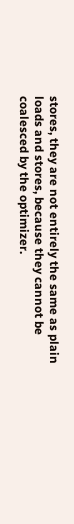stores, they are not entirely the same as plain loads and stores, because they cannot be coalesced by the optimizer.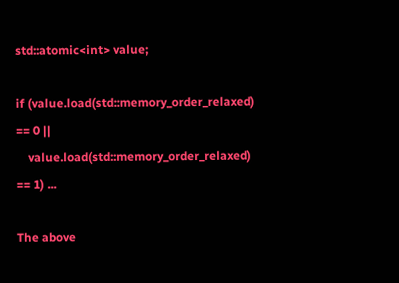std::atomic<int> value;

if (value.load(std::memory_order_relaxed) == 0 ||
    value.load(std::memory_order_relaxed) == 1) ...

The above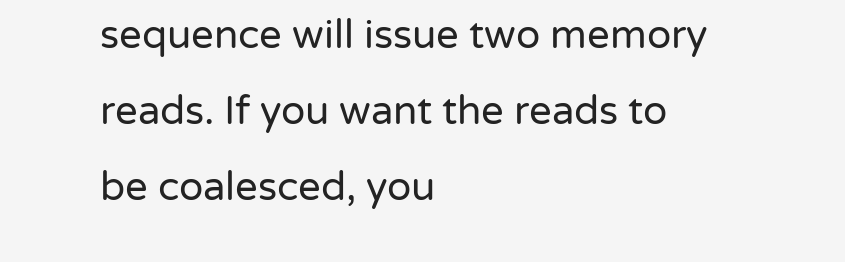sequence will issue two memory reads. If you want the reads to be coalesced, you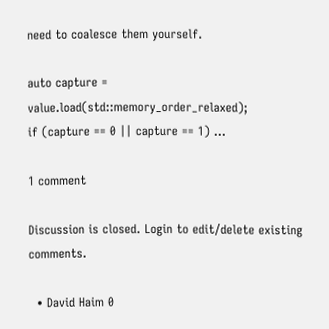need to coalesce them yourself.

auto capture = value.load(std::memory_order_relaxed);
if (capture == 0 || capture == 1) ...

1 comment

Discussion is closed. Login to edit/delete existing comments.

  • David Haim 0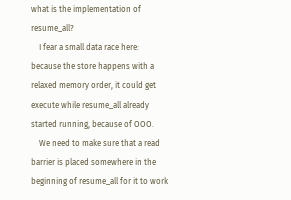what is the implementation of resume_all?
    I fear a small data race here: because the store happens with a relaxed memory order, it could get execute while resume_all already started running, because of OOO.
    We need to make sure that a read barrier is placed somewhere in the beginning of resume_all for it to work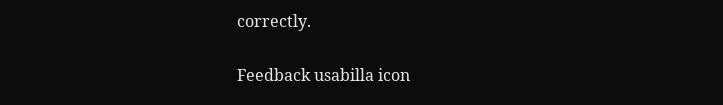correctly.

Feedback usabilla icon